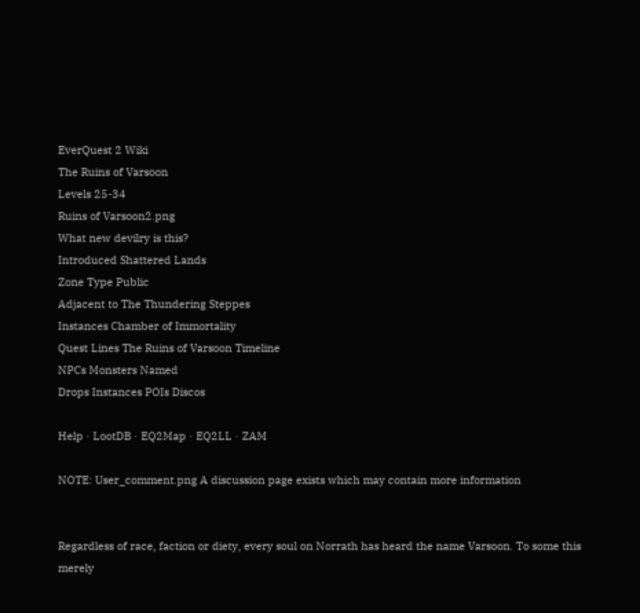EverQuest 2 Wiki
The Ruins of Varsoon
Levels 25-34
Ruins of Varsoon2.png
What new devilry is this?
Introduced Shattered Lands
Zone Type Public
Adjacent to The Thundering Steppes
Instances Chamber of Immortality
Quest Lines The Ruins of Varsoon Timeline
NPCs Monsters Named
Drops Instances POIs Discos

Help · LootDB · EQ2Map · EQ2LL · ZAM

NOTE: User_comment.png A discussion page exists which may contain more information


Regardless of race, faction or diety, every soul on Norrath has heard the name Varsoon. To some this merely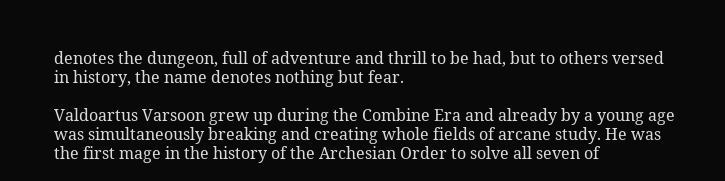denotes the dungeon, full of adventure and thrill to be had, but to others versed in history, the name denotes nothing but fear.

Valdoartus Varsoon grew up during the Combine Era and already by a young age was simultaneously breaking and creating whole fields of arcane study. He was the first mage in the history of the Archesian Order to solve all seven of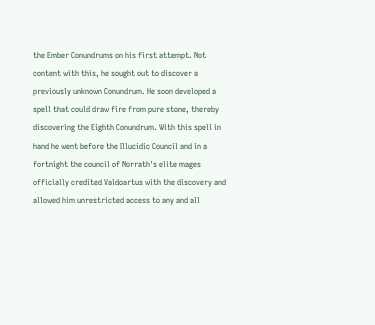the Ember Conundrums on his first attempt. Not content with this, he sought out to discover a previously unknown Conundrum. He soon developed a spell that could draw fire from pure stone, thereby discovering the Eighth Conundrum. With this spell in hand he went before the Illucidic Council and in a fortnight the council of Norrath's elite mages officially credited Valdoartus with the discovery and allowed him unrestricted access to any and all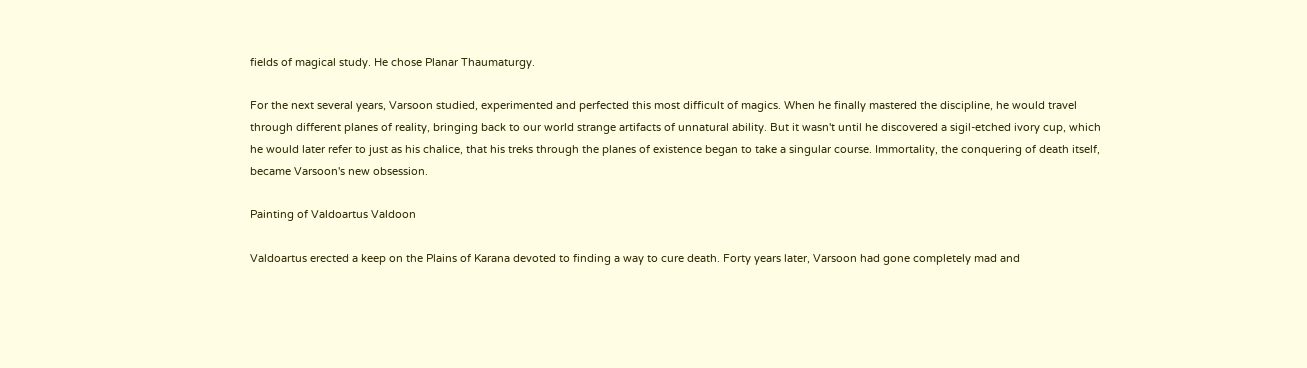fields of magical study. He chose Planar Thaumaturgy.

For the next several years, Varsoon studied, experimented and perfected this most difficult of magics. When he finally mastered the discipline, he would travel through different planes of reality, bringing back to our world strange artifacts of unnatural ability. But it wasn't until he discovered a sigil-etched ivory cup, which he would later refer to just as his chalice, that his treks through the planes of existence began to take a singular course. Immortality, the conquering of death itself, became Varsoon's new obsession.

Painting of Valdoartus Valdoon

Valdoartus erected a keep on the Plains of Karana devoted to finding a way to cure death. Forty years later, Varsoon had gone completely mad and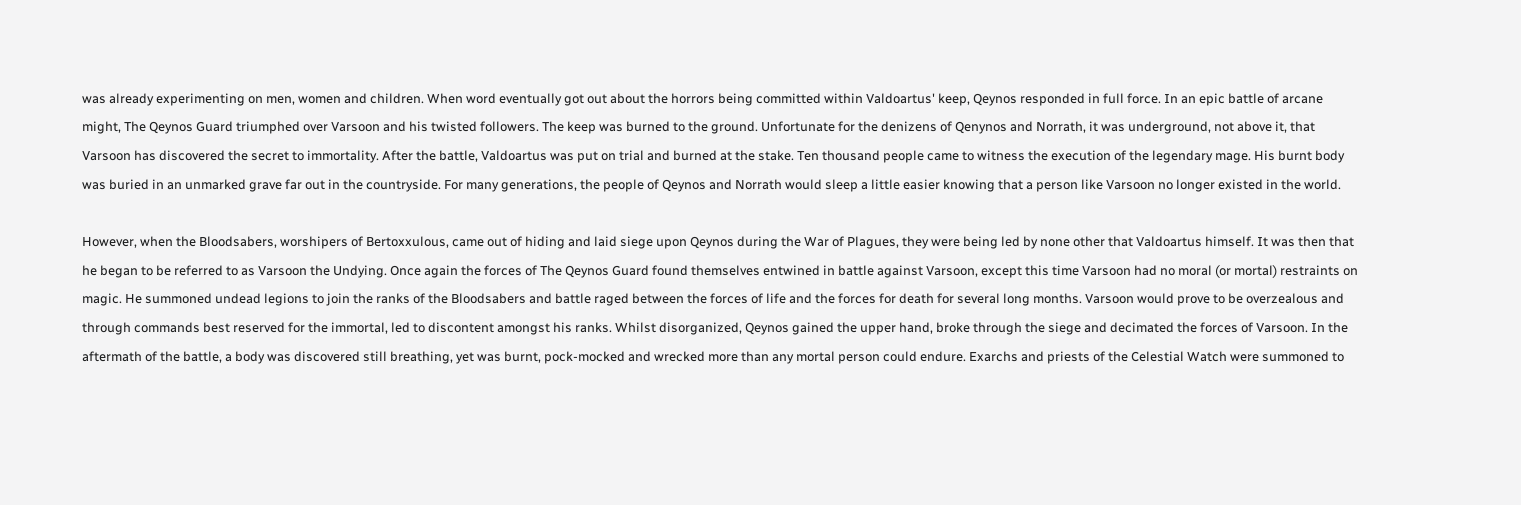was already experimenting on men, women and children. When word eventually got out about the horrors being committed within Valdoartus' keep, Qeynos responded in full force. In an epic battle of arcane might, The Qeynos Guard triumphed over Varsoon and his twisted followers. The keep was burned to the ground. Unfortunate for the denizens of Qenynos and Norrath, it was underground, not above it, that Varsoon has discovered the secret to immortality. After the battle, Valdoartus was put on trial and burned at the stake. Ten thousand people came to witness the execution of the legendary mage. His burnt body was buried in an unmarked grave far out in the countryside. For many generations, the people of Qeynos and Norrath would sleep a little easier knowing that a person like Varsoon no longer existed in the world.

However, when the Bloodsabers, worshipers of Bertoxxulous, came out of hiding and laid siege upon Qeynos during the War of Plagues, they were being led by none other that Valdoartus himself. It was then that he began to be referred to as Varsoon the Undying. Once again the forces of The Qeynos Guard found themselves entwined in battle against Varsoon, except this time Varsoon had no moral (or mortal) restraints on magic. He summoned undead legions to join the ranks of the Bloodsabers and battle raged between the forces of life and the forces for death for several long months. Varsoon would prove to be overzealous and through commands best reserved for the immortal, led to discontent amongst his ranks. Whilst disorganized, Qeynos gained the upper hand, broke through the siege and decimated the forces of Varsoon. In the aftermath of the battle, a body was discovered still breathing, yet was burnt, pock-mocked and wrecked more than any mortal person could endure. Exarchs and priests of the Celestial Watch were summoned to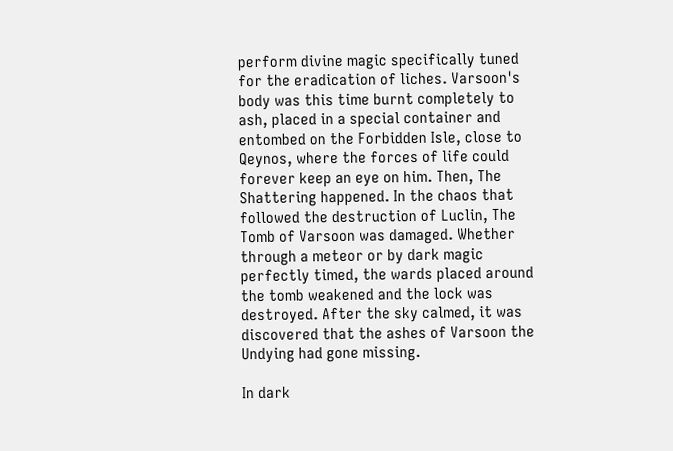perform divine magic specifically tuned for the eradication of liches. Varsoon's body was this time burnt completely to ash, placed in a special container and entombed on the Forbidden Isle, close to Qeynos, where the forces of life could forever keep an eye on him. Then, The Shattering happened. In the chaos that followed the destruction of Luclin, The Tomb of Varsoon was damaged. Whether through a meteor or by dark magic perfectly timed, the wards placed around the tomb weakened and the lock was destroyed. After the sky calmed, it was discovered that the ashes of Varsoon the Undying had gone missing.

In dark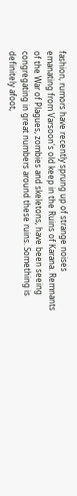fashion, rumors have recently sprung up of strange noises emanating from Varsoon's old keep in the Ruins of Karana. Remnants of the War of Plagues, zombies and skeletons, have been seeing congregating in great numbers around these ruins. Something is definitely afoot,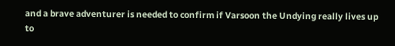and a brave adventurer is needed to confirm if Varsoon the Undying really lives up to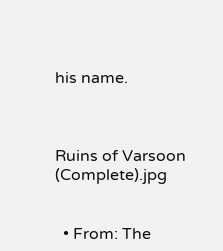his name.



Ruins of Varsoon (Complete).jpg


  • From: The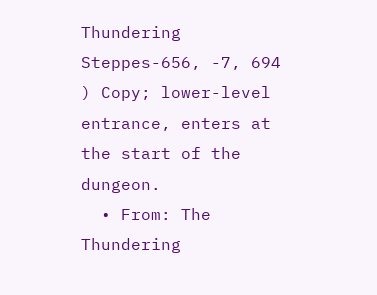Thundering Steppes-656, -7, 694 ) Copy; lower-level entrance, enters at the start of the dungeon.
  • From: The Thundering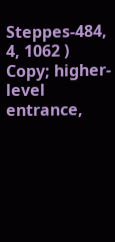Steppes-484, 4, 1062 ) Copy; higher-level entrance,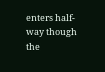enters half-way though the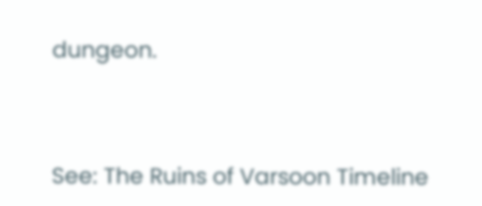dungeon.




See: The Ruins of Varsoon Timeline